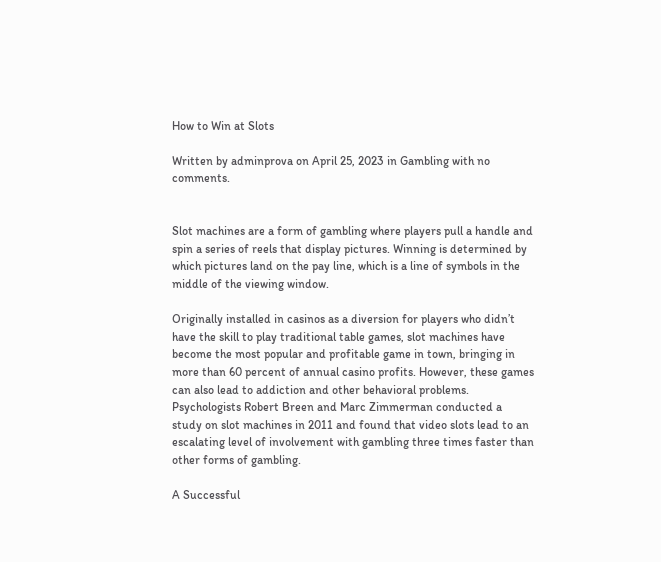How to Win at Slots

Written by adminprova on April 25, 2023 in Gambling with no comments.


Slot machines are a form of gambling where players pull a handle and spin a series of reels that display pictures. Winning is determined by which pictures land on the pay line, which is a line of symbols in the middle of the viewing window.

Originally installed in casinos as a diversion for players who didn’t have the skill to play traditional table games, slot machines have become the most popular and profitable game in town, bringing in more than 60 percent of annual casino profits. However, these games can also lead to addiction and other behavioral problems. Psychologists Robert Breen and Marc Zimmerman conducted a study on slot machines in 2011 and found that video slots lead to an escalating level of involvement with gambling three times faster than other forms of gambling.

A Successful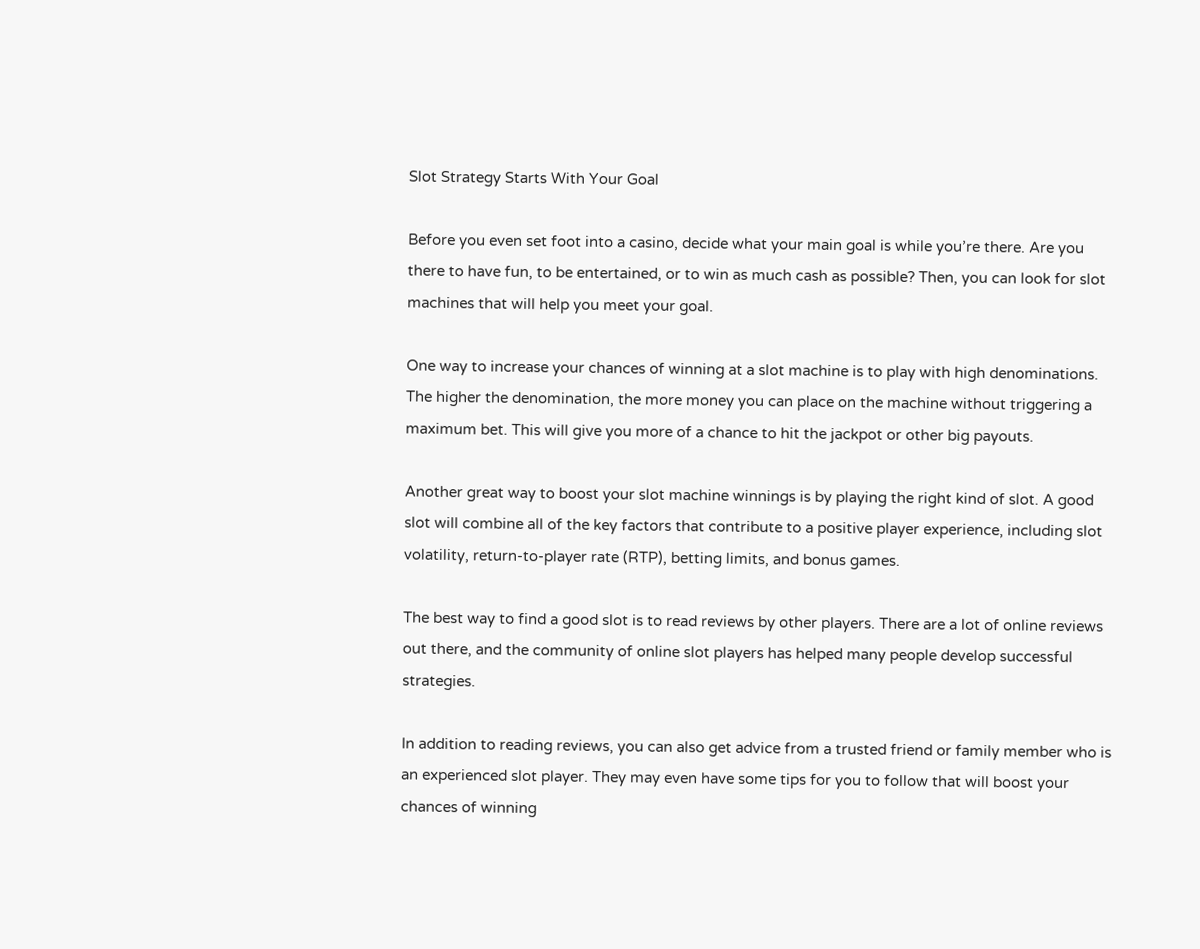Slot Strategy Starts With Your Goal

Before you even set foot into a casino, decide what your main goal is while you’re there. Are you there to have fun, to be entertained, or to win as much cash as possible? Then, you can look for slot machines that will help you meet your goal.

One way to increase your chances of winning at a slot machine is to play with high denominations. The higher the denomination, the more money you can place on the machine without triggering a maximum bet. This will give you more of a chance to hit the jackpot or other big payouts.

Another great way to boost your slot machine winnings is by playing the right kind of slot. A good slot will combine all of the key factors that contribute to a positive player experience, including slot volatility, return-to-player rate (RTP), betting limits, and bonus games.

The best way to find a good slot is to read reviews by other players. There are a lot of online reviews out there, and the community of online slot players has helped many people develop successful strategies.

In addition to reading reviews, you can also get advice from a trusted friend or family member who is an experienced slot player. They may even have some tips for you to follow that will boost your chances of winning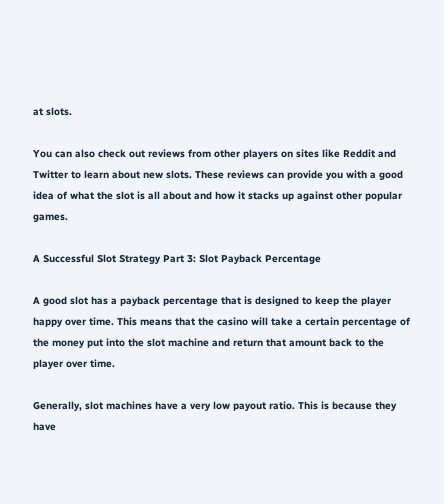at slots.

You can also check out reviews from other players on sites like Reddit and Twitter to learn about new slots. These reviews can provide you with a good idea of what the slot is all about and how it stacks up against other popular games.

A Successful Slot Strategy Part 3: Slot Payback Percentage

A good slot has a payback percentage that is designed to keep the player happy over time. This means that the casino will take a certain percentage of the money put into the slot machine and return that amount back to the player over time.

Generally, slot machines have a very low payout ratio. This is because they have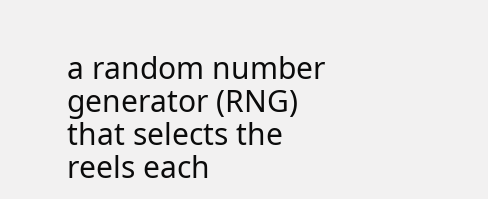a random number generator (RNG) that selects the reels each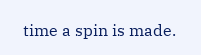time a spin is made.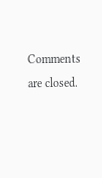Comments are closed.